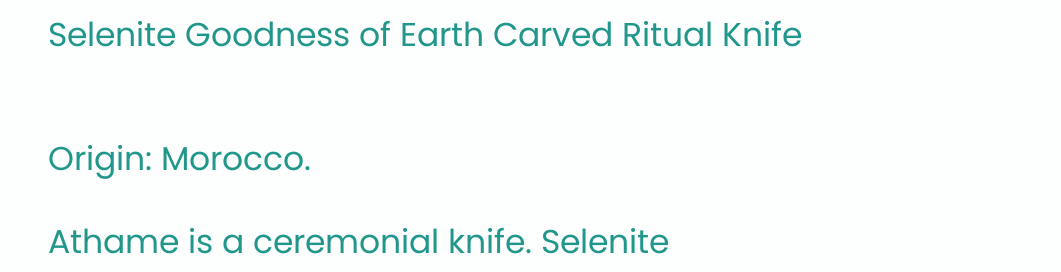Selenite Goodness of Earth Carved Ritual Knife


Origin: Morocco.

Athame is a ceremonial knife. Selenite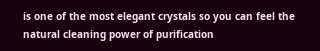is one of the most elegant crystals so you can feel the natural cleaning power of purification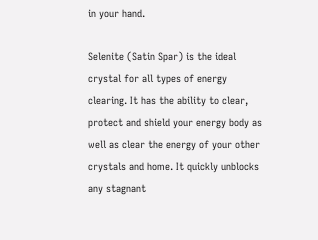in your hand.

Selenite (Satin Spar) is the ideal crystal for all types of energy clearing. It has the ability to clear, protect and shield your energy body as well as clear the energy of your other crystals and home. It quickly unblocks any stagnant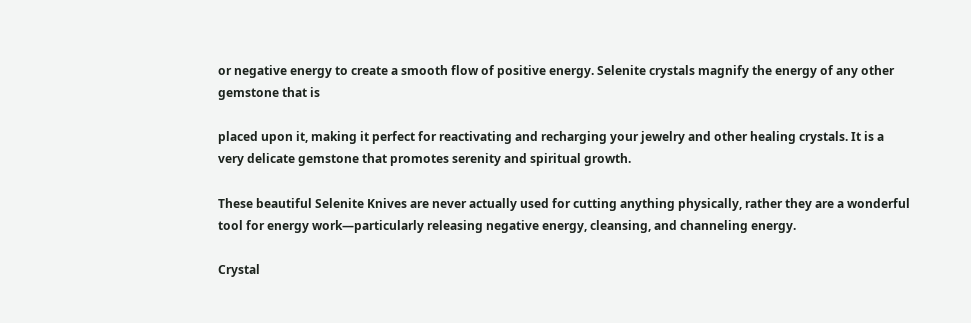or negative energy to create a smooth flow of positive energy. Selenite crystals magnify the energy of any other gemstone that is

placed upon it, making it perfect for reactivating and recharging your jewelry and other healing crystals. It is a very delicate gemstone that promotes serenity and spiritual growth.

These beautiful Selenite Knives are never actually used for cutting anything physically, rather they are a wonderful tool for energy work—particularly releasing negative energy, cleansing, and channeling energy.

Crystal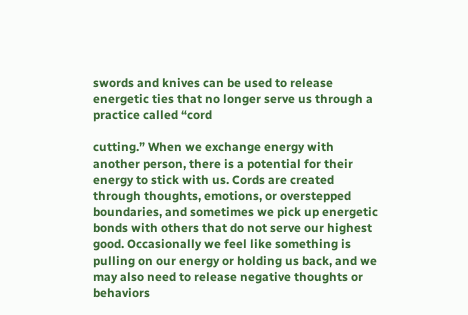swords and knives can be used to release energetic ties that no longer serve us through a practice called “cord

cutting.” When we exchange energy with another person, there is a potential for their energy to stick with us. Cords are created through thoughts, emotions, or overstepped boundaries, and sometimes we pick up energetic bonds with others that do not serve our highest good. Occasionally we feel like something is pulling on our energy or holding us back, and we may also need to release negative thoughts or behaviors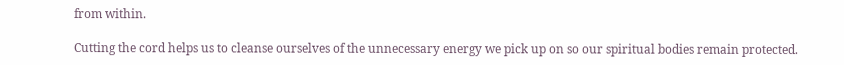from within.

Cutting the cord helps us to cleanse ourselves of the unnecessary energy we pick up on so our spiritual bodies remain protected.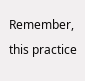Remember, this practice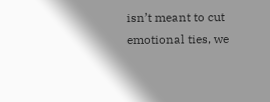isn’t meant to cut emotional ties, we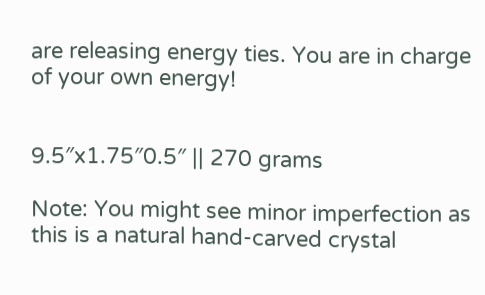are releasing energy ties. You are in charge of your own energy!


9.5″x1.75″0.5″ || 270 grams

Note: You might see minor imperfection as this is a natural hand-carved crystal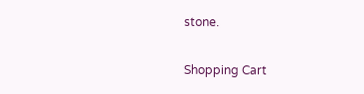stone.


Shopping Cart